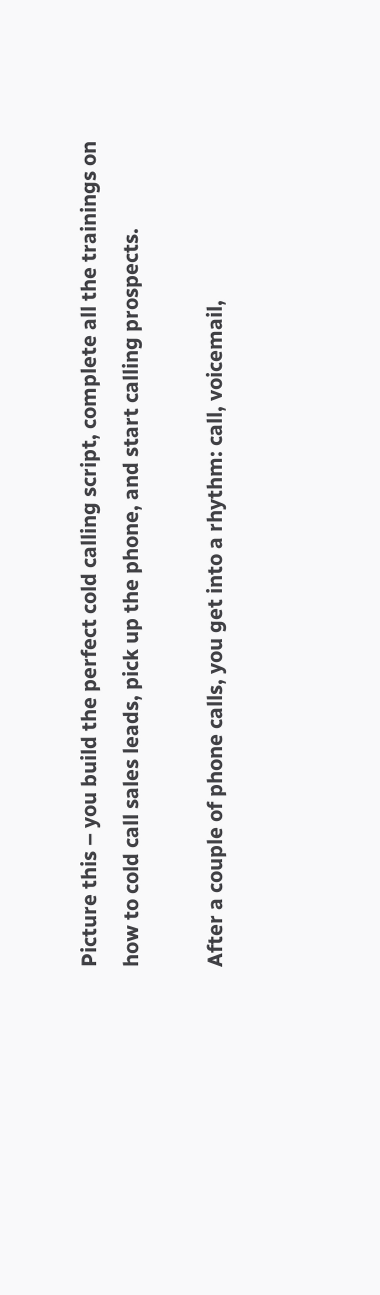Picture this – you build the perfect cold calling script, complete all the trainings on how to cold call sales leads, pick up the phone, and start calling prospects.

After a couple of phone calls, you get into a rhythm: call, voicemail,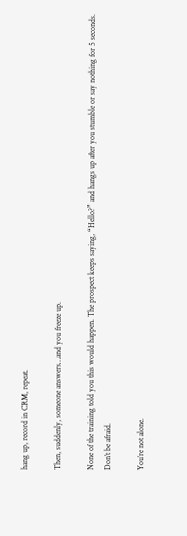hang up, record in CRM, repeat.

Then, suddenly, someone answers…and you freeze up.

None of the training told you this would happen. The prospect keeps saying, “Hello?” and hangs up after you stumble or say nothing for 5 seconds. Don’t be afraid.

You’re not alone.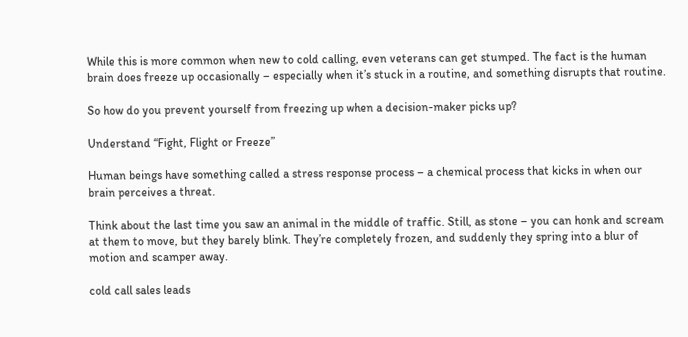While this is more common when new to cold calling, even veterans can get stumped. The fact is the human brain does freeze up occasionally – especially when it’s stuck in a routine, and something disrupts that routine.

So how do you prevent yourself from freezing up when a decision-maker picks up?

Understand “Fight, Flight or Freeze”

Human beings have something called a stress response process – a chemical process that kicks in when our brain perceives a threat.

Think about the last time you saw an animal in the middle of traffic. Still, as stone – you can honk and scream at them to move, but they barely blink. They’re completely frozen, and suddenly they spring into a blur of motion and scamper away.

cold call sales leads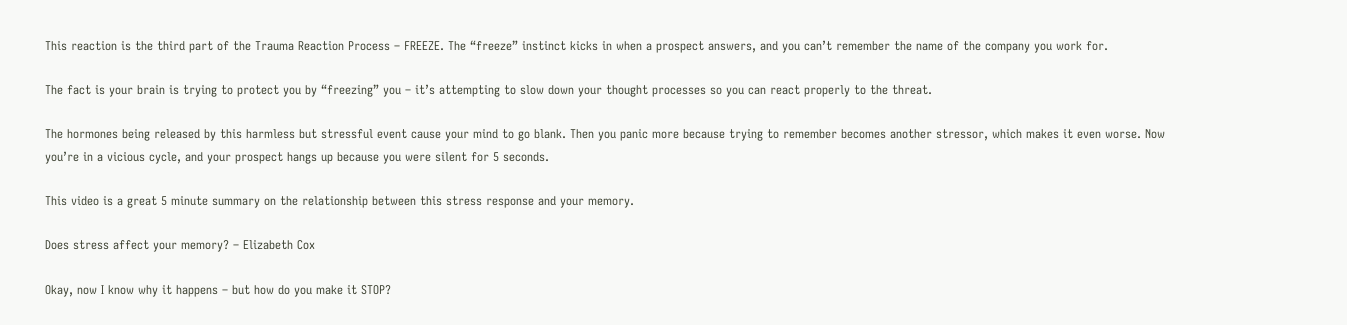This reaction is the third part of the Trauma Reaction Process – FREEZE. The “freeze” instinct kicks in when a prospect answers, and you can’t remember the name of the company you work for.

The fact is your brain is trying to protect you by “freezing” you – it’s attempting to slow down your thought processes so you can react properly to the threat.

The hormones being released by this harmless but stressful event cause your mind to go blank. Then you panic more because trying to remember becomes another stressor, which makes it even worse. Now you’re in a vicious cycle, and your prospect hangs up because you were silent for 5 seconds.

This video is a great 5 minute summary on the relationship between this stress response and your memory.

Does stress affect your memory? – Elizabeth Cox

Okay, now I know why it happens – but how do you make it STOP?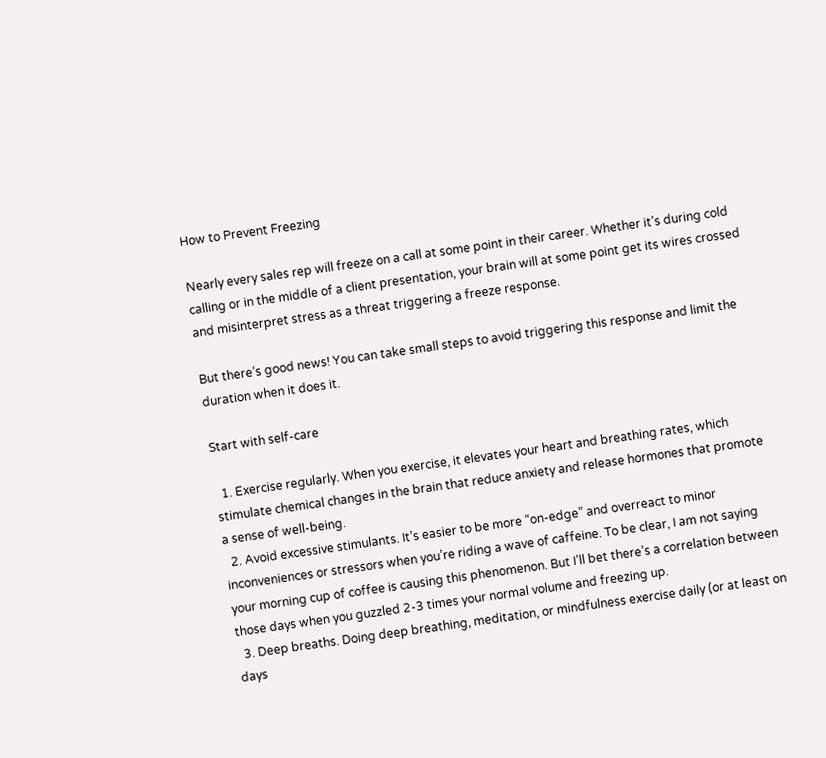How to Prevent Freezing

Nearly every sales rep will freeze on a call at some point in their career. Whether it’s during cold calling or in the middle of a client presentation, your brain will at some point get its wires crossed and misinterpret stress as a threat triggering a freeze response.

But there’s good news! You can take small steps to avoid triggering this response and limit the duration when it does it.

Start with self-care

  1. Exercise regularly. When you exercise, it elevates your heart and breathing rates, which stimulate chemical changes in the brain that reduce anxiety and release hormones that promote a sense of well-being.
  2. Avoid excessive stimulants. It’s easier to be more “on-edge” and overreact to minor inconveniences or stressors when you’re riding a wave of caffeine. To be clear, I am not saying your morning cup of coffee is causing this phenomenon. But I’ll bet there’s a correlation between those days when you guzzled 2-3 times your normal volume and freezing up.
  3. Deep breaths. Doing deep breathing, meditation, or mindfulness exercise daily (or at least on days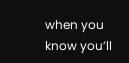when you know you’ll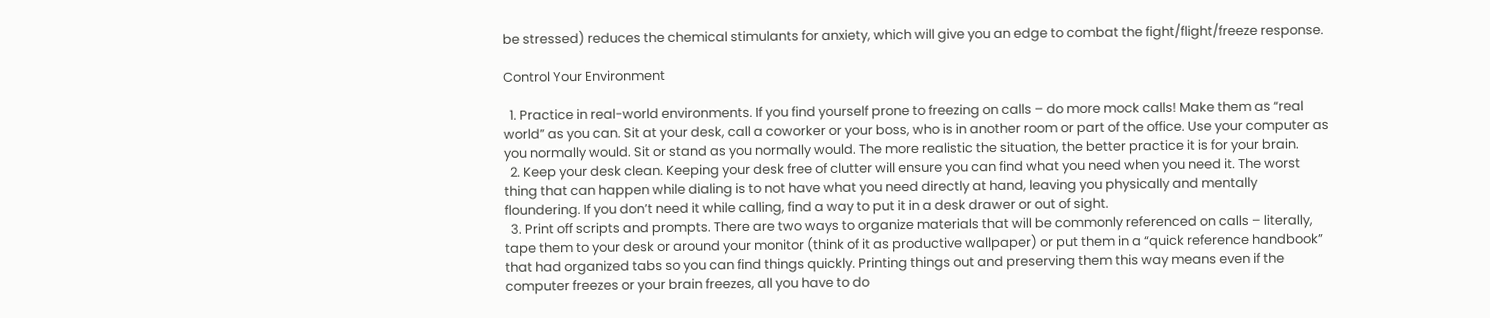be stressed) reduces the chemical stimulants for anxiety, which will give you an edge to combat the fight/flight/freeze response.

Control Your Environment

  1. Practice in real-world environments. If you find yourself prone to freezing on calls – do more mock calls! Make them as “real world” as you can. Sit at your desk, call a coworker or your boss, who is in another room or part of the office. Use your computer as you normally would. Sit or stand as you normally would. The more realistic the situation, the better practice it is for your brain.
  2. Keep your desk clean. Keeping your desk free of clutter will ensure you can find what you need when you need it. The worst thing that can happen while dialing is to not have what you need directly at hand, leaving you physically and mentally floundering. If you don’t need it while calling, find a way to put it in a desk drawer or out of sight.
  3. Print off scripts and prompts. There are two ways to organize materials that will be commonly referenced on calls – literally, tape them to your desk or around your monitor (think of it as productive wallpaper) or put them in a “quick reference handbook” that had organized tabs so you can find things quickly. Printing things out and preserving them this way means even if the computer freezes or your brain freezes, all you have to do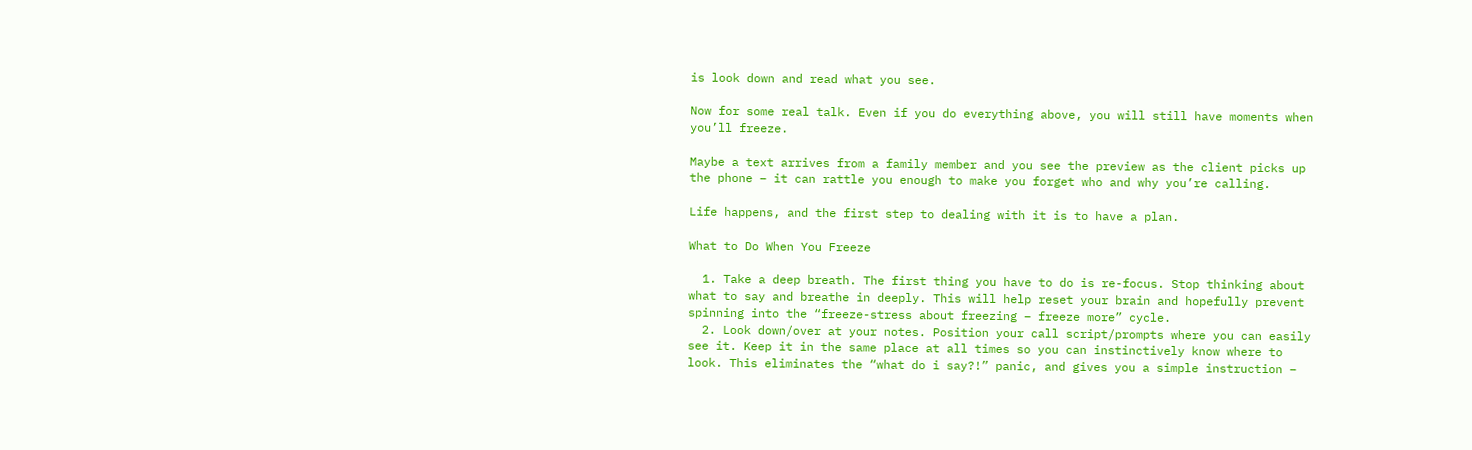is look down and read what you see.

Now for some real talk. Even if you do everything above, you will still have moments when you’ll freeze.

Maybe a text arrives from a family member and you see the preview as the client picks up the phone – it can rattle you enough to make you forget who and why you’re calling.

Life happens, and the first step to dealing with it is to have a plan.

What to Do When You Freeze

  1. Take a deep breath. The first thing you have to do is re-focus. Stop thinking about what to say and breathe in deeply. This will help reset your brain and hopefully prevent spinning into the “freeze-stress about freezing – freeze more” cycle.
  2. Look down/over at your notes. Position your call script/prompts where you can easily see it. Keep it in the same place at all times so you can instinctively know where to look. This eliminates the “what do i say?!” panic, and gives you a simple instruction –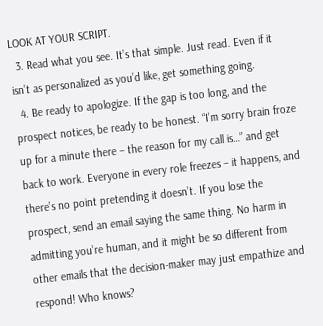LOOK AT YOUR SCRIPT.
  3. Read what you see. It’s that simple. Just read. Even if it isn’t as personalized as you’d like, get something going.
  4. Be ready to apologize. If the gap is too long, and the prospect notices, be ready to be honest. “I’m sorry brain froze up for a minute there – the reason for my call is…” and get back to work. Everyone in every role freezes – it happens, and there’s no point pretending it doesn’t. If you lose the prospect, send an email saying the same thing. No harm in admitting you’re human, and it might be so different from other emails that the decision-maker may just empathize and respond! Who knows?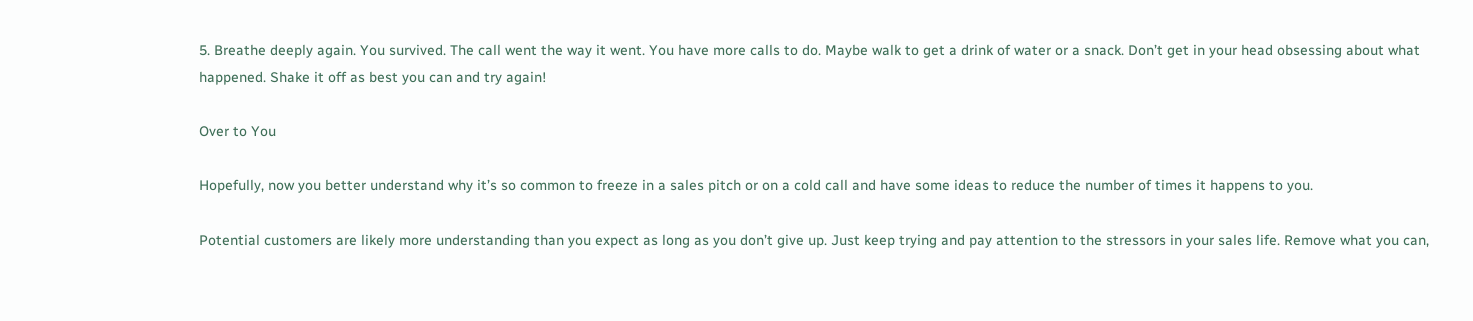5. Breathe deeply again. You survived. The call went the way it went. You have more calls to do. Maybe walk to get a drink of water or a snack. Don’t get in your head obsessing about what happened. Shake it off as best you can and try again!

Over to You

Hopefully, now you better understand why it’s so common to freeze in a sales pitch or on a cold call and have some ideas to reduce the number of times it happens to you.

Potential customers are likely more understanding than you expect as long as you don’t give up. Just keep trying and pay attention to the stressors in your sales life. Remove what you can,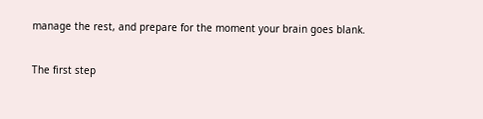manage the rest, and prepare for the moment your brain goes blank.

The first step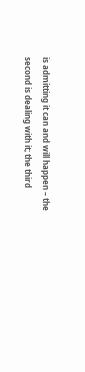is admitting it can and will happen – the second is dealing with it; the third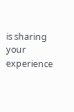is sharing your experience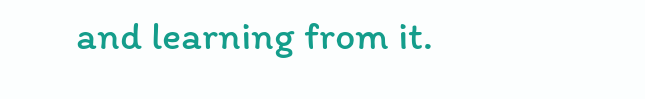and learning from it.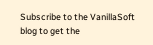Subscribe to the VanillaSoft blog to get the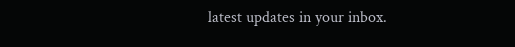latest updates in your inbox.